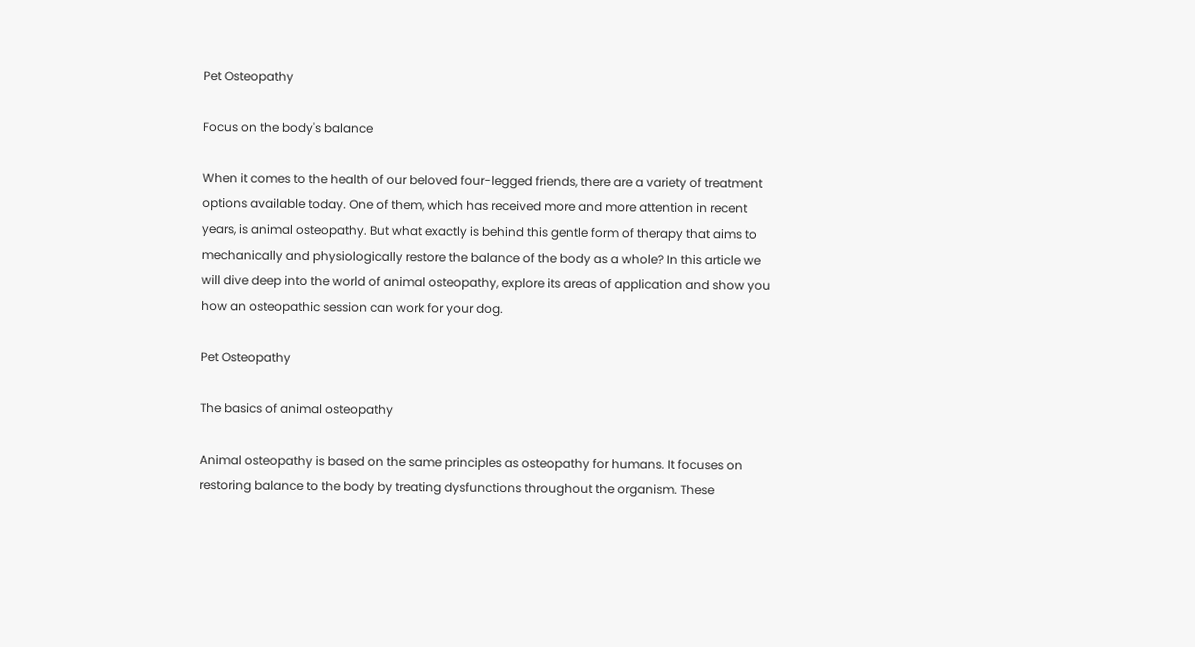Pet Osteopathy

Focus on the body's balance

When it comes to the health of our beloved four-legged friends, there are a variety of treatment options available today. One of them, which has received more and more attention in recent years, is animal osteopathy. But what exactly is behind this gentle form of therapy that aims to mechanically and physiologically restore the balance of the body as a whole? In this article we will dive deep into the world of animal osteopathy, explore its areas of application and show you how an osteopathic session can work for your dog.

Pet Osteopathy

The basics of animal osteopathy

Animal osteopathy is based on the same principles as osteopathy for humans. It focuses on restoring balance to the body by treating dysfunctions throughout the organism. These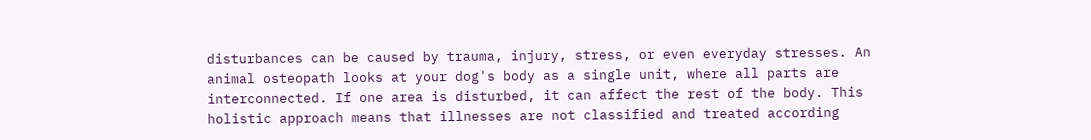disturbances can be caused by trauma, injury, stress, or even everyday stresses. An animal osteopath looks at your dog's body as a single unit, where all parts are interconnected. If one area is disturbed, it can affect the rest of the body. This holistic approach means that illnesses are not classified and treated according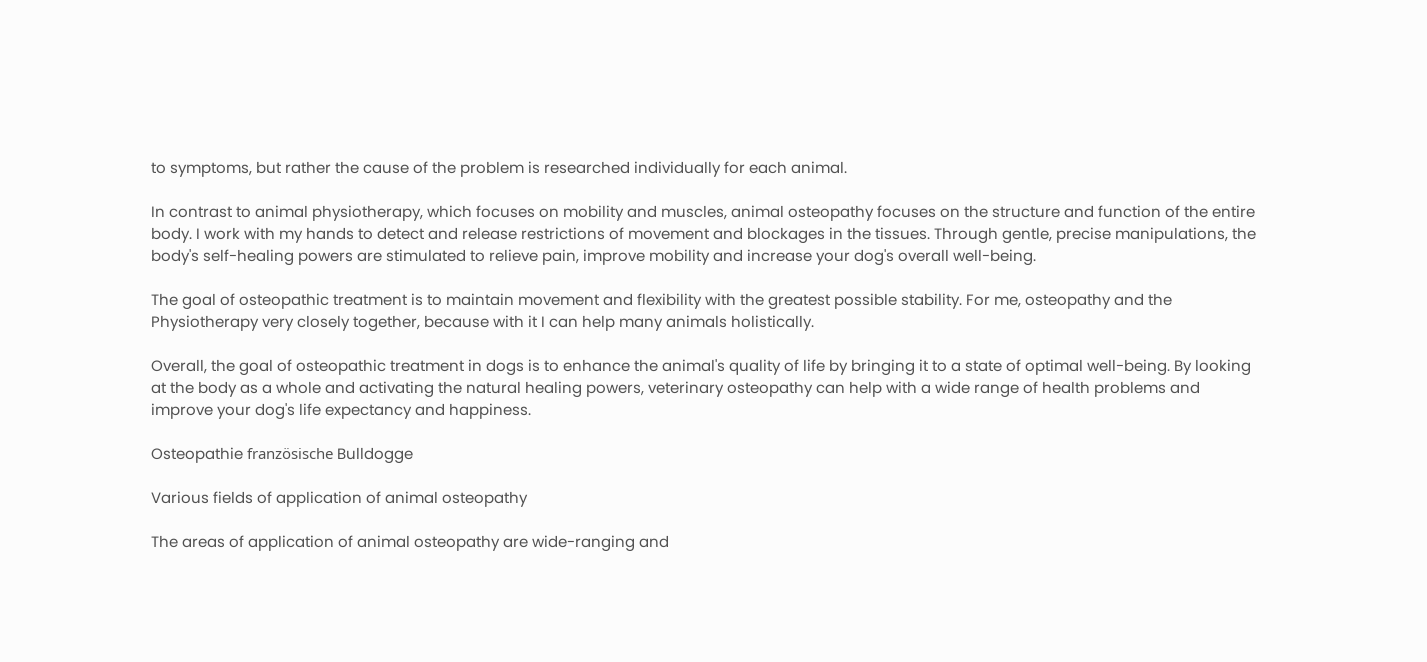to symptoms, but rather the cause of the problem is researched individually for each animal.

In contrast to animal physiotherapy, which focuses on mobility and muscles, animal osteopathy focuses on the structure and function of the entire body. I work with my hands to detect and release restrictions of movement and blockages in the tissues. Through gentle, precise manipulations, the body's self-healing powers are stimulated to relieve pain, improve mobility and increase your dog's overall well-being.

The goal of osteopathic treatment is to maintain movement and flexibility with the greatest possible stability. For me, osteopathy and the Physiotherapy very closely together, because with it I can help many animals holistically.

Overall, the goal of osteopathic treatment in dogs is to enhance the animal's quality of life by bringing it to a state of optimal well-being. By looking at the body as a whole and activating the natural healing powers, veterinary osteopathy can help with a wide range of health problems and improve your dog's life expectancy and happiness.

Osteopathie französische Bulldogge

Various fields of application of animal osteopathy

The areas of application of animal osteopathy are wide-ranging and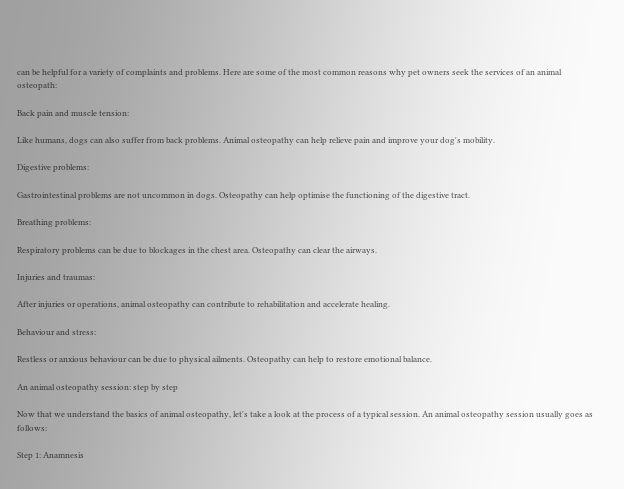can be helpful for a variety of complaints and problems. Here are some of the most common reasons why pet owners seek the services of an animal osteopath:

Back pain and muscle tension:

Like humans, dogs can also suffer from back problems. Animal osteopathy can help relieve pain and improve your dog's mobility.

Digestive problems:

Gastrointestinal problems are not uncommon in dogs. Osteopathy can help optimise the functioning of the digestive tract.

Breathing problems:

Respiratory problems can be due to blockages in the chest area. Osteopathy can clear the airways.

Injuries and traumas:

After injuries or operations, animal osteopathy can contribute to rehabilitation and accelerate healing.

Behaviour and stress:

Restless or anxious behaviour can be due to physical ailments. Osteopathy can help to restore emotional balance.

An animal osteopathy session: step by step

Now that we understand the basics of animal osteopathy, let's take a look at the process of a typical session. An animal osteopathy session usually goes as follows:

Step 1: Anamnesis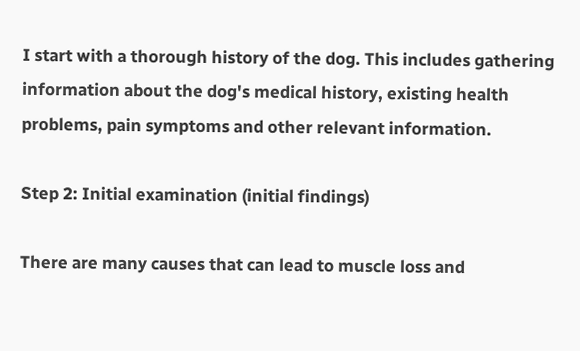I start with a thorough history of the dog. This includes gathering information about the dog's medical history, existing health problems, pain symptoms and other relevant information.

Step 2: Initial examination (initial findings)

There are many causes that can lead to muscle loss and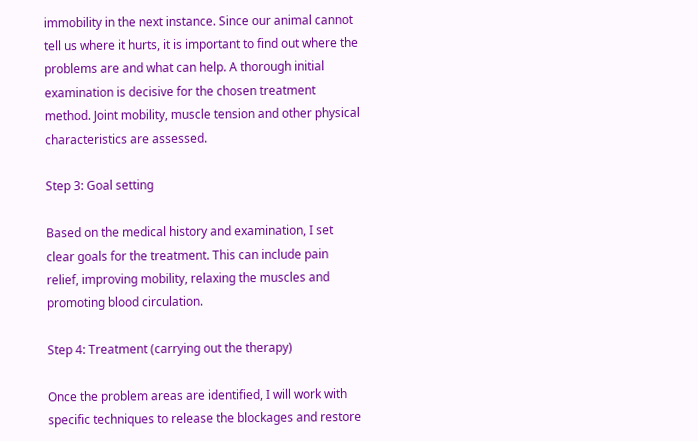immobility in the next instance. Since our animal cannot tell us where it hurts, it is important to find out where the problems are and what can help. A thorough initial examination is decisive for the chosen treatment method. Joint mobility, muscle tension and other physical characteristics are assessed.

Step 3: Goal setting

Based on the medical history and examination, I set clear goals for the treatment. This can include pain relief, improving mobility, relaxing the muscles and promoting blood circulation.

Step 4: Treatment (carrying out the therapy)

Once the problem areas are identified, I will work with specific techniques to release the blockages and restore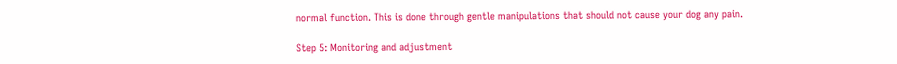normal function. This is done through gentle manipulations that should not cause your dog any pain.

Step 5: Monitoring and adjustment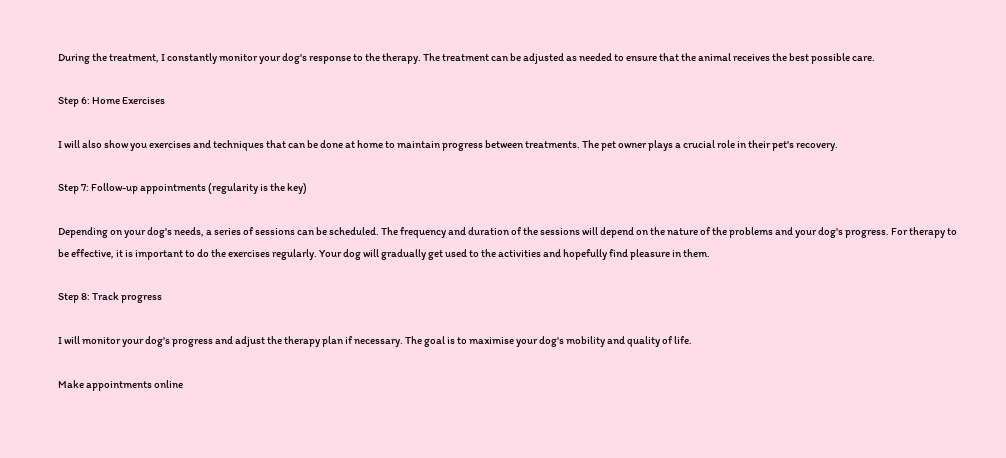During the treatment, I constantly monitor your dog's response to the therapy. The treatment can be adjusted as needed to ensure that the animal receives the best possible care.

Step 6: Home Exercises

I will also show you exercises and techniques that can be done at home to maintain progress between treatments. The pet owner plays a crucial role in their pet's recovery.

Step 7: Follow-up appointments (regularity is the key)

Depending on your dog's needs, a series of sessions can be scheduled. The frequency and duration of the sessions will depend on the nature of the problems and your dog's progress. For therapy to be effective, it is important to do the exercises regularly. Your dog will gradually get used to the activities and hopefully find pleasure in them.

Step 8: Track progress

I will monitor your dog's progress and adjust the therapy plan if necessary. The goal is to maximise your dog's mobility and quality of life.

Make appointments online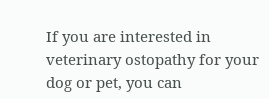If you are interested in veterinary ostopathy for your dog or pet, you can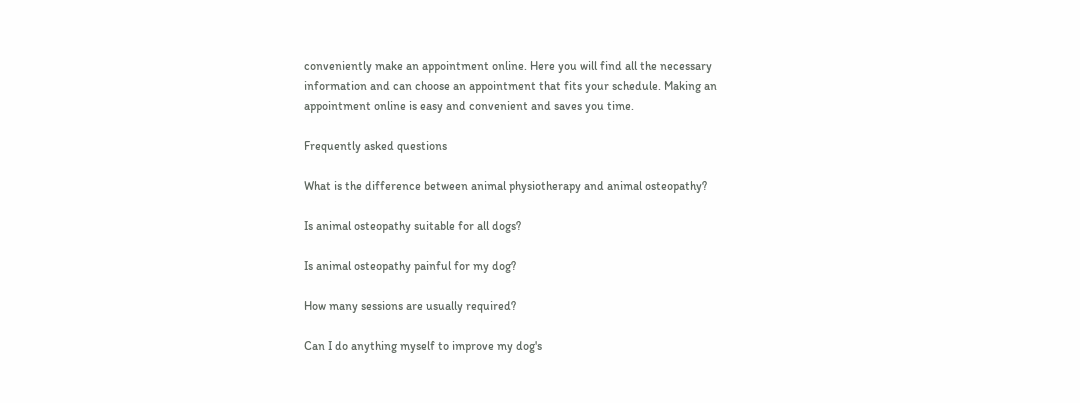conveniently make an appointment online. Here you will find all the necessary information and can choose an appointment that fits your schedule. Making an appointment online is easy and convenient and saves you time.

Frequently asked questions

What is the difference between animal physiotherapy and animal osteopathy?

Is animal osteopathy suitable for all dogs?

Is animal osteopathy painful for my dog?

How many sessions are usually required?

Can I do anything myself to improve my dog's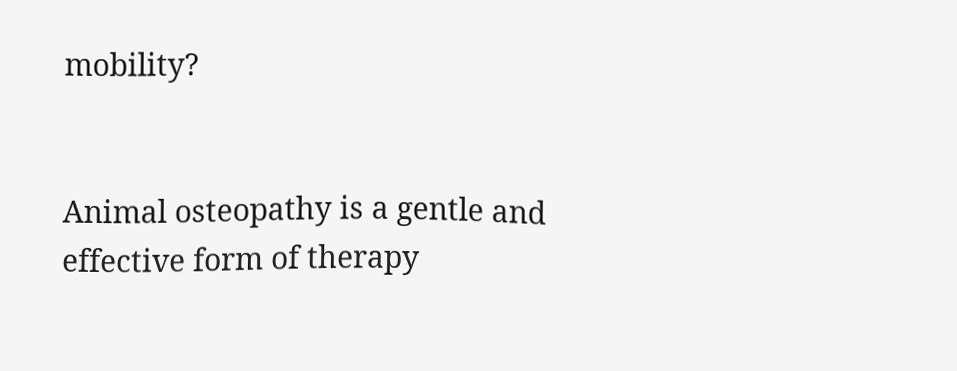mobility?


Animal osteopathy is a gentle and effective form of therapy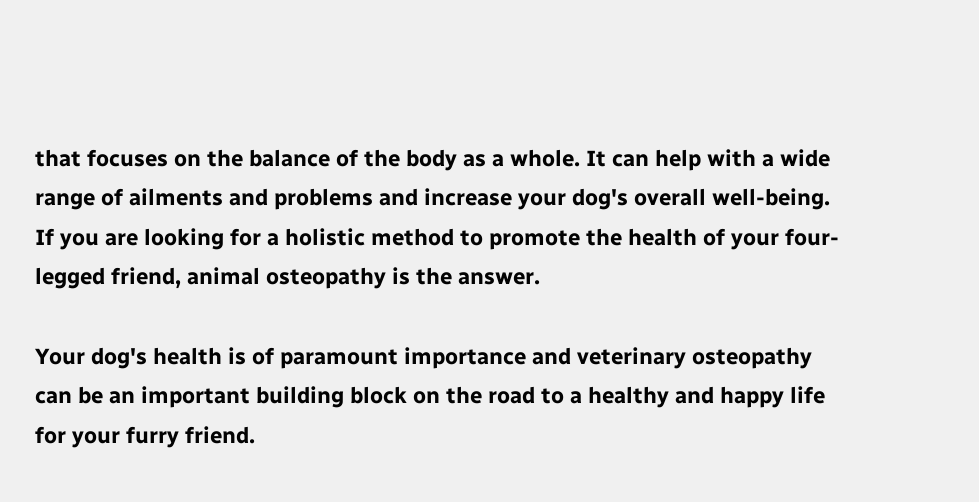that focuses on the balance of the body as a whole. It can help with a wide range of ailments and problems and increase your dog's overall well-being. If you are looking for a holistic method to promote the health of your four-legged friend, animal osteopathy is the answer.

Your dog's health is of paramount importance and veterinary osteopathy can be an important building block on the road to a healthy and happy life for your furry friend.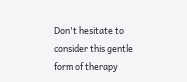Don't hesitate to consider this gentle form of therapy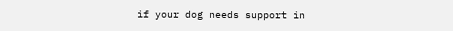if your dog needs support in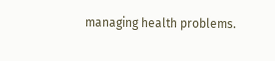managing health problems.